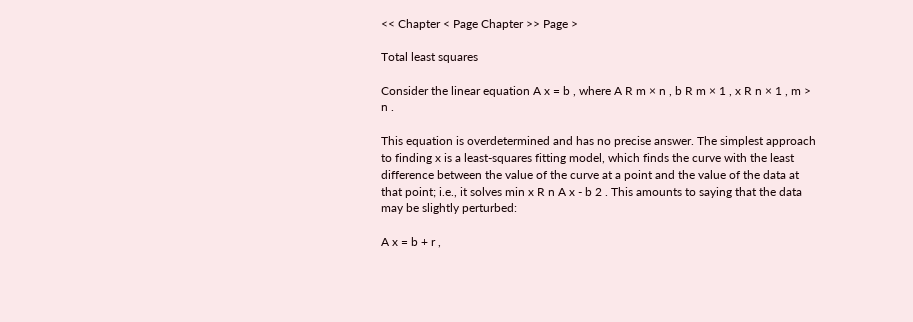<< Chapter < Page Chapter >> Page >

Total least squares

Consider the linear equation A x = b , where A R m × n , b R m × 1 , x R n × 1 , m > n .

This equation is overdetermined and has no precise answer. The simplest approach to finding x is a least-squares fitting model, which finds the curve with the least difference between the value of the curve at a point and the value of the data at that point; i.e., it solves min x R n A x - b 2 . This amounts to saying that the data may be slightly perturbed:

A x = b + r ,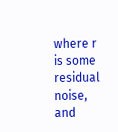where r is some residual noise, and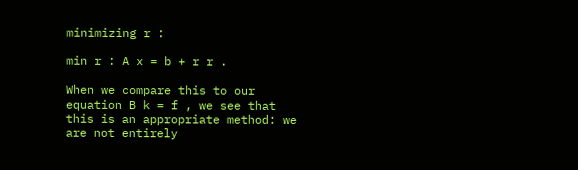minimizing r :

min r : A x = b + r r .

When we compare this to our equation B k = f , we see that this is an appropriate method: we are not entirely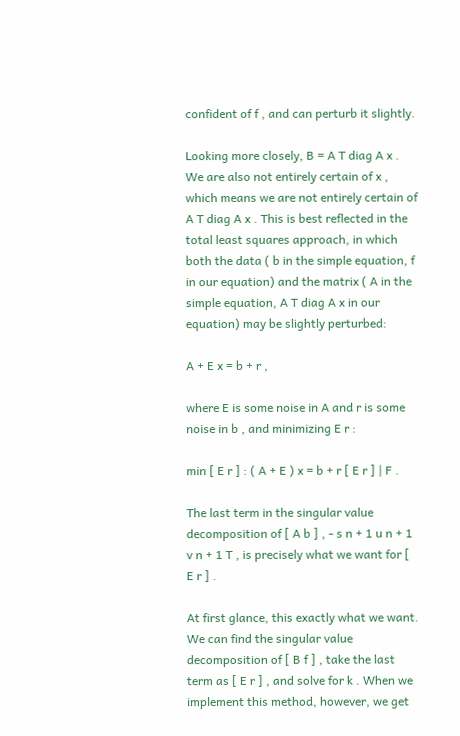confident of f , and can perturb it slightly.

Looking more closely, B = A T diag A x . We are also not entirely certain of x , which means we are not entirely certain of A T diag A x . This is best reflected in the total least squares approach, in which both the data ( b in the simple equation, f in our equation) and the matrix ( A in the simple equation, A T diag A x in our equation) may be slightly perturbed:

A + E x = b + r ,

where E is some noise in A and r is some noise in b , and minimizing E r :

min [ E r ] : ( A + E ) x = b + r [ E r ] | F .

The last term in the singular value decomposition of [ A b ] , - s n + 1 u n + 1 v n + 1 T , is precisely what we want for [ E r ] .

At first glance, this exactly what we want. We can find the singular value decomposition of [ B f ] , take the last term as [ E r ] , and solve for k . When we implement this method, however, we get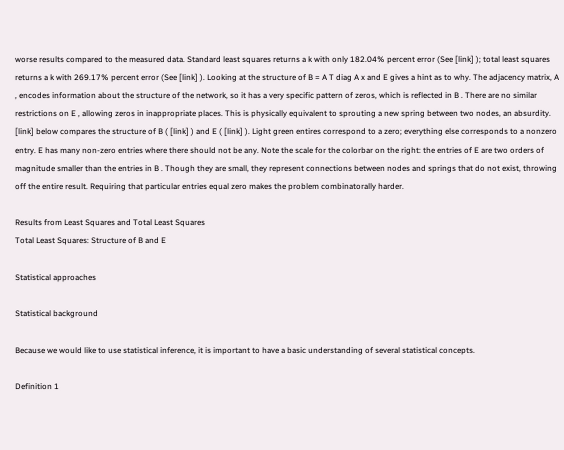worse results compared to the measured data. Standard least squares returns a k with only 182.04% percent error (See [link] ); total least squares returns a k with 269.17% percent error (See [link] ). Looking at the structure of B = A T diag A x and E gives a hint as to why. The adjacency matrix, A , encodes information about the structure of the network, so it has a very specific pattern of zeros, which is reflected in B . There are no similar restrictions on E , allowing zeros in inappropriate places. This is physically equivalent to sprouting a new spring between two nodes, an absurdity. [link] below compares the structure of B ( [link] ) and E ( [link] ). Light green entires correspond to a zero; everything else corresponds to a nonzero entry. E has many non-zero entries where there should not be any. Note the scale for the colorbar on the right: the entries of E are two orders of magnitude smaller than the entries in B . Though they are small, they represent connections between nodes and springs that do not exist, throwing off the entire result. Requiring that particular entries equal zero makes the problem combinatorally harder.

Results from Least Squares and Total Least Squares
Total Least Squares: Structure of B and E

Statistical approaches

Statistical background

Because we would like to use statistical inference, it is important to have a basic understanding of several statistical concepts.

Definition 1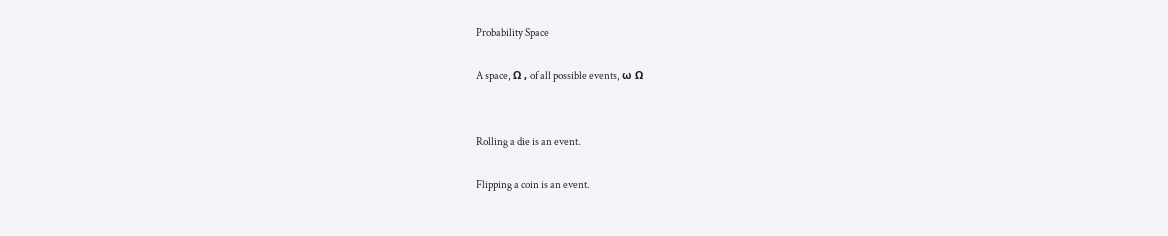Probability Space

A space, Ω , of all possible events, ω Ω


Rolling a die is an event.

Flipping a coin is an event.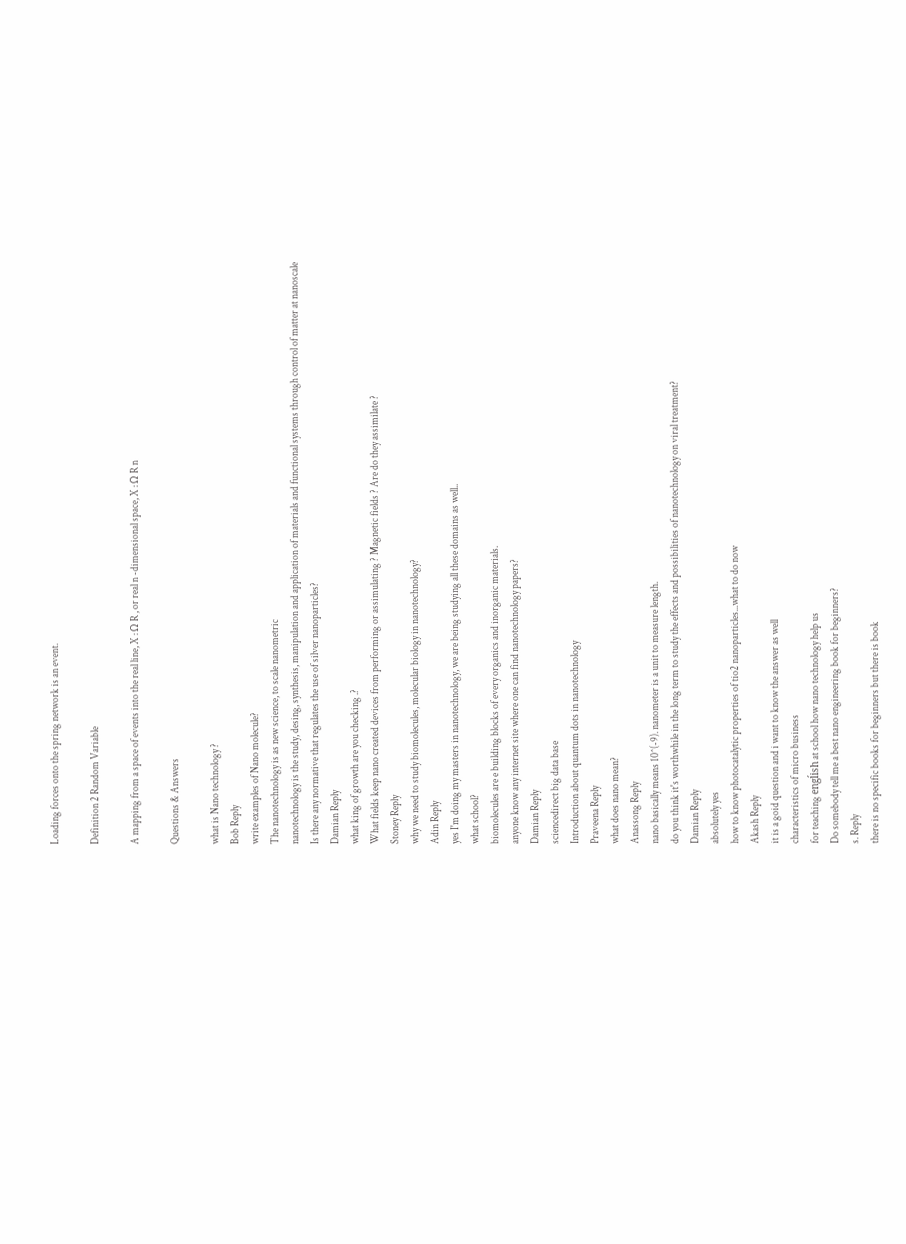Loading forces onto the spring network is an event.

Definition 2 Random Variable

A mapping from a space of events into the real line, X : Ω R , or real n -dimensional space, X : Ω R n

Questions & Answers

what is Nano technology ?
Bob Reply
write examples of Nano molecule?
The nanotechnology is as new science, to scale nanometric
nanotechnology is the study, desing, synthesis, manipulation and application of materials and functional systems through control of matter at nanoscale
Is there any normative that regulates the use of silver nanoparticles?
Damian Reply
what king of growth are you checking .?
What fields keep nano created devices from performing or assimulating ? Magnetic fields ? Are do they assimilate ?
Stoney Reply
why we need to study biomolecules, molecular biology in nanotechnology?
Adin Reply
yes I'm doing my masters in nanotechnology, we are being studying all these domains as well..
what school?
biomolecules are e building blocks of every organics and inorganic materials.
anyone know any internet site where one can find nanotechnology papers?
Damian Reply
sciencedirect big data base
Introduction about quantum dots in nanotechnology
Praveena Reply
what does nano mean?
Anassong Reply
nano basically means 10^(-9). nanometer is a unit to measure length.
do you think it's worthwhile in the long term to study the effects and possibilities of nanotechnology on viral treatment?
Damian Reply
absolutely yes
how to know photocatalytic properties of tio2 nanoparticles...what to do now
Akash Reply
it is a goid question and i want to know the answer as well
characteristics of micro business
for teaching engĺish at school how nano technology help us
Do somebody tell me a best nano engineering book for beginners?
s. Reply
there is no specific books for beginners but there is book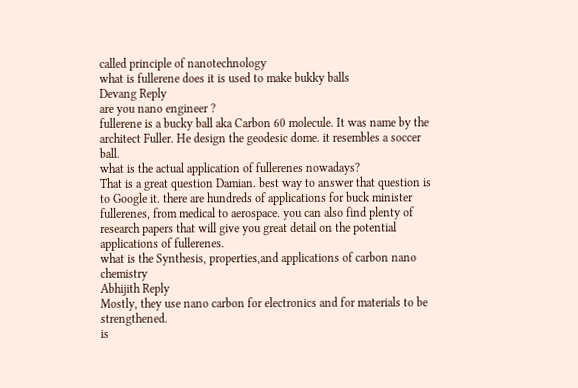called principle of nanotechnology
what is fullerene does it is used to make bukky balls
Devang Reply
are you nano engineer ?
fullerene is a bucky ball aka Carbon 60 molecule. It was name by the architect Fuller. He design the geodesic dome. it resembles a soccer ball.
what is the actual application of fullerenes nowadays?
That is a great question Damian. best way to answer that question is to Google it. there are hundreds of applications for buck minister fullerenes, from medical to aerospace. you can also find plenty of research papers that will give you great detail on the potential applications of fullerenes.
what is the Synthesis, properties,and applications of carbon nano chemistry
Abhijith Reply
Mostly, they use nano carbon for electronics and for materials to be strengthened.
is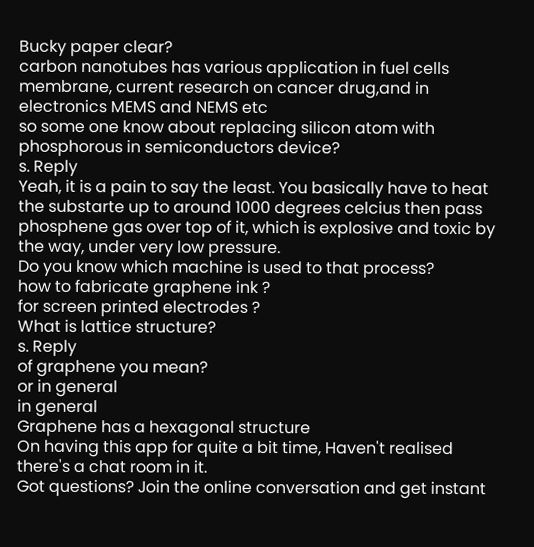Bucky paper clear?
carbon nanotubes has various application in fuel cells membrane, current research on cancer drug,and in electronics MEMS and NEMS etc
so some one know about replacing silicon atom with phosphorous in semiconductors device?
s. Reply
Yeah, it is a pain to say the least. You basically have to heat the substarte up to around 1000 degrees celcius then pass phosphene gas over top of it, which is explosive and toxic by the way, under very low pressure.
Do you know which machine is used to that process?
how to fabricate graphene ink ?
for screen printed electrodes ?
What is lattice structure?
s. Reply
of graphene you mean?
or in general
in general
Graphene has a hexagonal structure
On having this app for quite a bit time, Haven't realised there's a chat room in it.
Got questions? Join the online conversation and get instant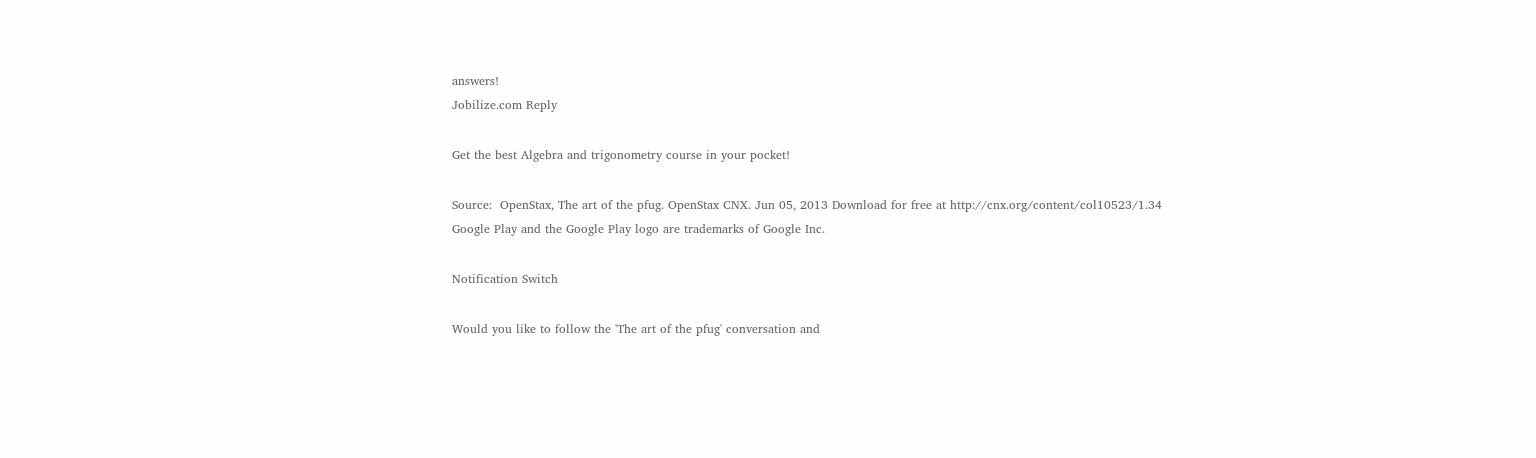answers!
Jobilize.com Reply

Get the best Algebra and trigonometry course in your pocket!

Source:  OpenStax, The art of the pfug. OpenStax CNX. Jun 05, 2013 Download for free at http://cnx.org/content/col10523/1.34
Google Play and the Google Play logo are trademarks of Google Inc.

Notification Switch

Would you like to follow the 'The art of the pfug' conversation and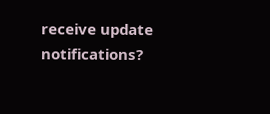receive update notifications?